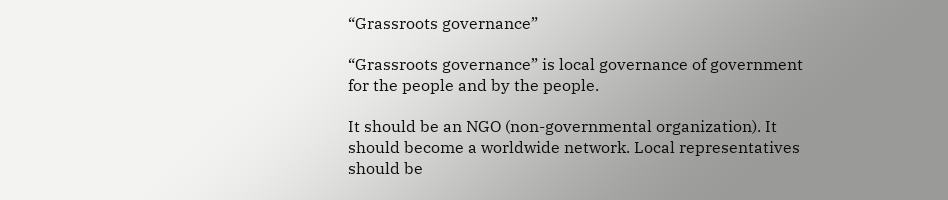“Grassroots governance”

“Grassroots governance” is local governance of government for the people and by the people.

It should be an NGO (non-governmental organization). It should become a worldwide network. Local representatives should be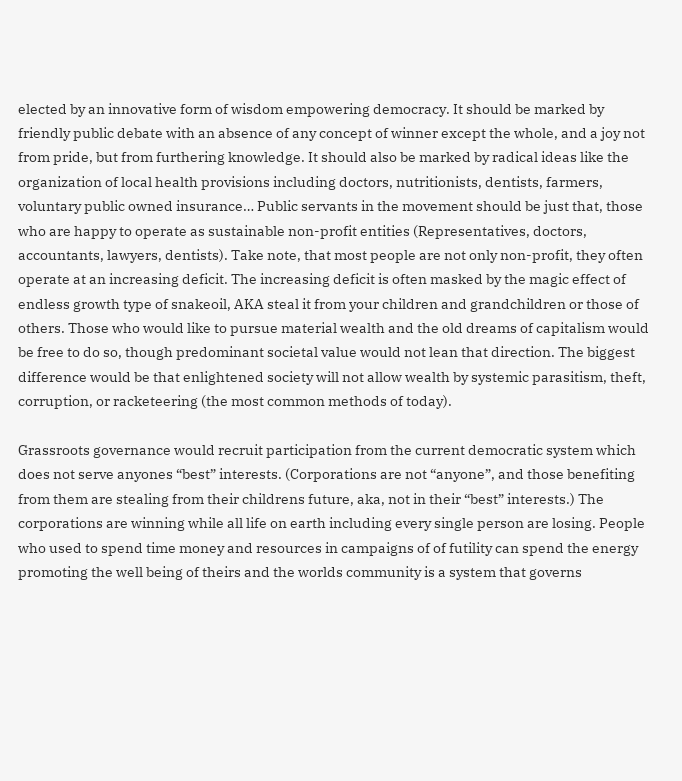elected by an innovative form of wisdom empowering democracy. It should be marked by friendly public debate with an absence of any concept of winner except the whole, and a joy not from pride, but from furthering knowledge. It should also be marked by radical ideas like the organization of local health provisions including doctors, nutritionists, dentists, farmers, voluntary public owned insurance… Public servants in the movement should be just that, those who are happy to operate as sustainable non-profit entities (Representatives, doctors, accountants, lawyers, dentists). Take note, that most people are not only non-profit, they often operate at an increasing deficit. The increasing deficit is often masked by the magic effect of endless growth type of snakeoil, AKA steal it from your children and grandchildren or those of others. Those who would like to pursue material wealth and the old dreams of capitalism would be free to do so, though predominant societal value would not lean that direction. The biggest difference would be that enlightened society will not allow wealth by systemic parasitism, theft, corruption, or racketeering (the most common methods of today).

Grassroots governance would recruit participation from the current democratic system which does not serve anyones “best” interests. (Corporations are not “anyone”, and those benefiting from them are stealing from their childrens future, aka, not in their “best” interests.) The corporations are winning while all life on earth including every single person are losing. People who used to spend time money and resources in campaigns of of futility can spend the energy promoting the well being of theirs and the worlds community is a system that governs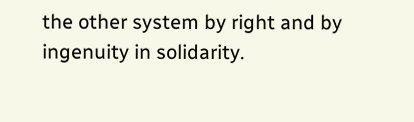the other system by right and by ingenuity in solidarity.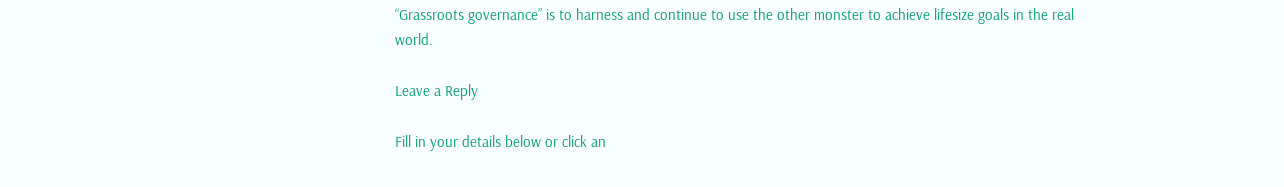“Grassroots governance” is to harness and continue to use the other monster to achieve lifesize goals in the real world.

Leave a Reply

Fill in your details below or click an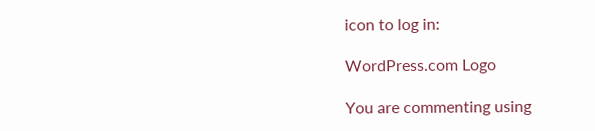icon to log in:

WordPress.com Logo

You are commenting using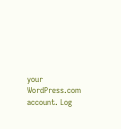your WordPress.com account. Log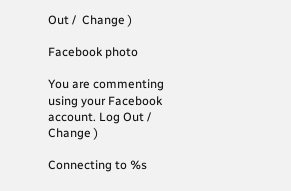Out /  Change )

Facebook photo

You are commenting using your Facebook account. Log Out /  Change )

Connecting to %s